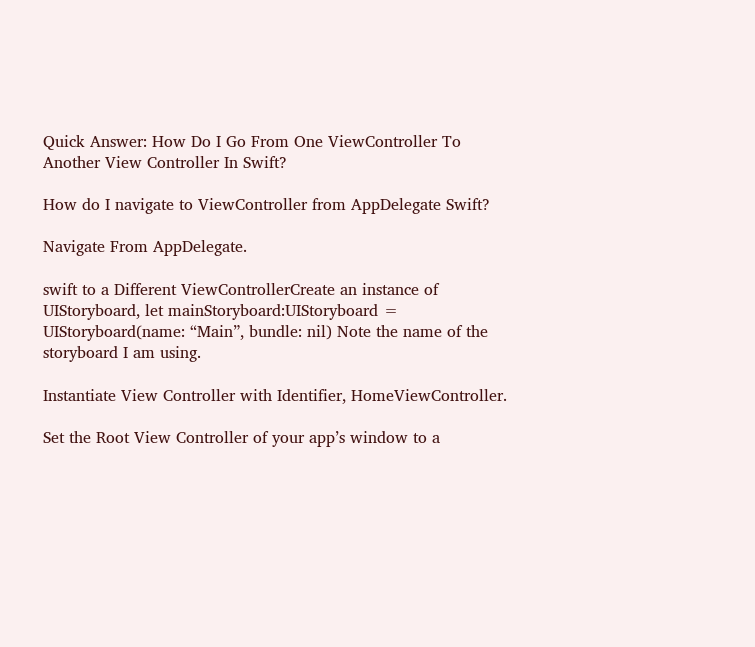Quick Answer: How Do I Go From One ViewController To Another View Controller In Swift?

How do I navigate to ViewController from AppDelegate Swift?

Navigate From AppDelegate.

swift to a Different ViewControllerCreate an instance of UIStoryboard, let mainStoryboard:UIStoryboard = UIStoryboard(name: “Main”, bundle: nil) Note the name of the storyboard I am using.

Instantiate View Controller with Identifier, HomeViewController.

Set the Root View Controller of your app’s window to a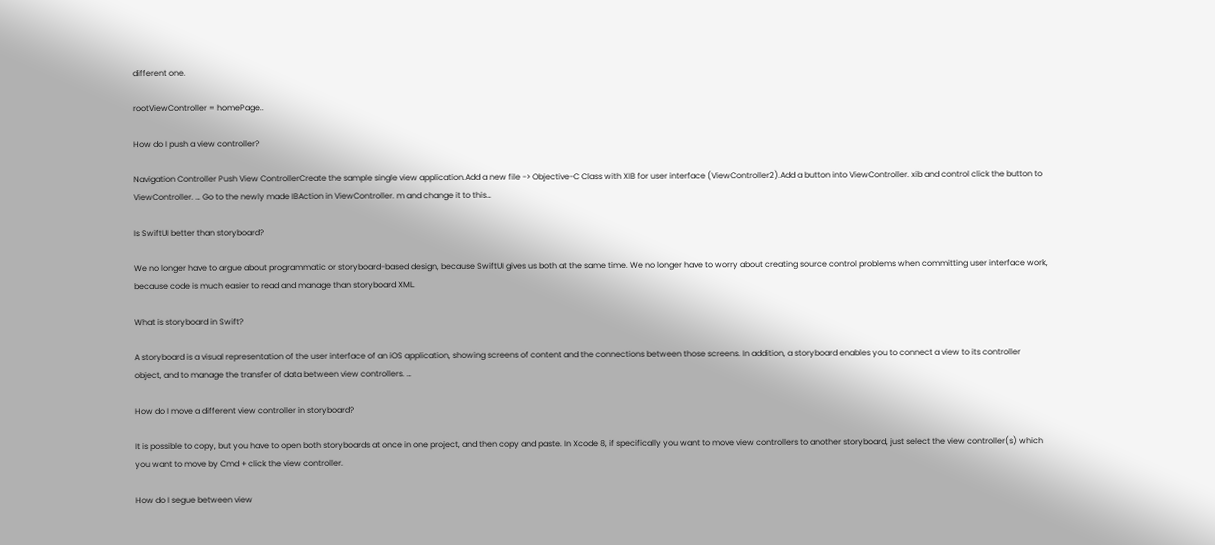different one.

rootViewController = homePage..

How do I push a view controller?

Navigation Controller Push View ControllerCreate the sample single view application.Add a new file -> Objective-C Class with XIB for user interface (ViewController2).Add a button into ViewController. xib and control click the button to ViewController. … Go to the newly made IBAction in ViewController. m and change it to this…

Is SwiftUI better than storyboard?

We no longer have to argue about programmatic or storyboard-based design, because SwiftUI gives us both at the same time. We no longer have to worry about creating source control problems when committing user interface work, because code is much easier to read and manage than storyboard XML.

What is storyboard in Swift?

A storyboard is a visual representation of the user interface of an iOS application, showing screens of content and the connections between those screens. In addition, a storyboard enables you to connect a view to its controller object, and to manage the transfer of data between view controllers. …

How do I move a different view controller in storyboard?

It is possible to copy, but you have to open both storyboards at once in one project, and then copy and paste. In Xcode 8, if specifically you want to move view controllers to another storyboard, just select the view controller(s) which you want to move by Cmd + click the view controller.

How do I segue between view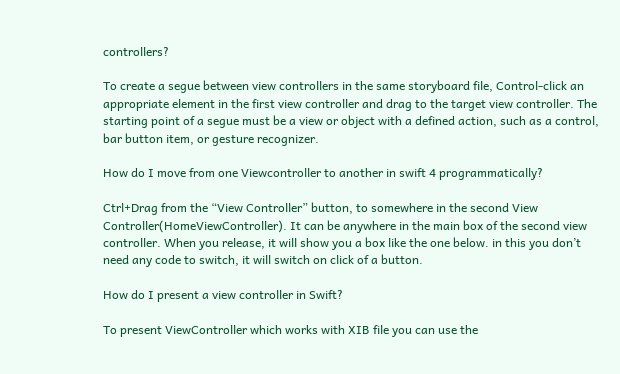controllers?

To create a segue between view controllers in the same storyboard file, Control-click an appropriate element in the first view controller and drag to the target view controller. The starting point of a segue must be a view or object with a defined action, such as a control, bar button item, or gesture recognizer.

How do I move from one Viewcontroller to another in swift 4 programmatically?

Ctrl+Drag from the “View Controller” button, to somewhere in the second View Controller(HomeViewController). It can be anywhere in the main box of the second view controller. When you release, it will show you a box like the one below. in this you don’t need any code to switch, it will switch on click of a button.

How do I present a view controller in Swift?

To present ViewController which works with XIB file you can use the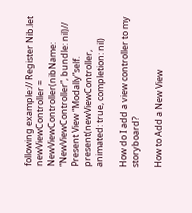following example:// Register Nib.let newViewController = NewViewController(nibName: “NewViewController”, bundle: nil)// Present View “Modally”self. present(newViewController, animated: true, completion: nil)

How do I add a view controller to my storyboard?

How to Add a New View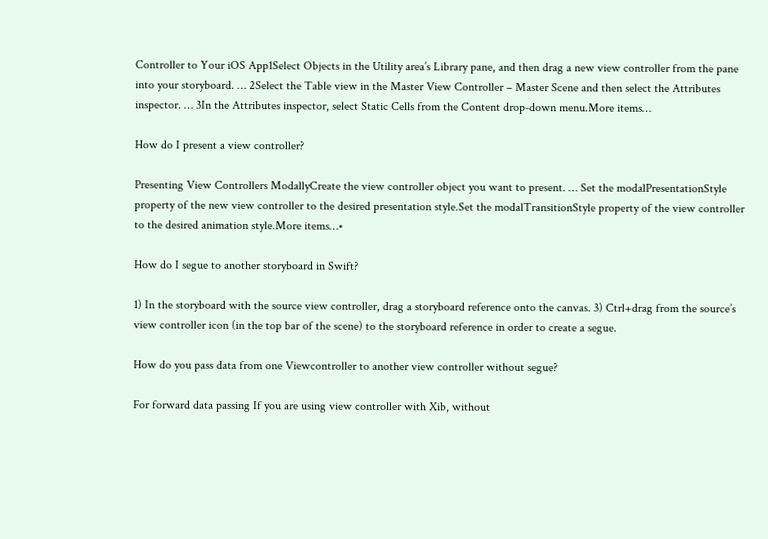Controller to Your iOS App1Select Objects in the Utility area’s Library pane, and then drag a new view controller from the pane into your storyboard. … 2Select the Table view in the Master View Controller – Master Scene and then select the Attributes inspector. … 3In the Attributes inspector, select Static Cells from the Content drop-down menu.More items…

How do I present a view controller?

Presenting View Controllers ModallyCreate the view controller object you want to present. … Set the modalPresentationStyle property of the new view controller to the desired presentation style.Set the modalTransitionStyle property of the view controller to the desired animation style.More items…•

How do I segue to another storyboard in Swift?

1) In the storyboard with the source view controller, drag a storyboard reference onto the canvas. 3) Ctrl+drag from the source’s view controller icon (in the top bar of the scene) to the storyboard reference in order to create a segue.

How do you pass data from one Viewcontroller to another view controller without segue?

For forward data passing If you are using view controller with Xib, without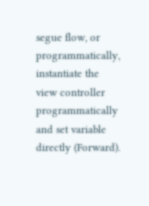segue flow, or programmatically, instantiate the view controller programmatically and set variable directly (Forward).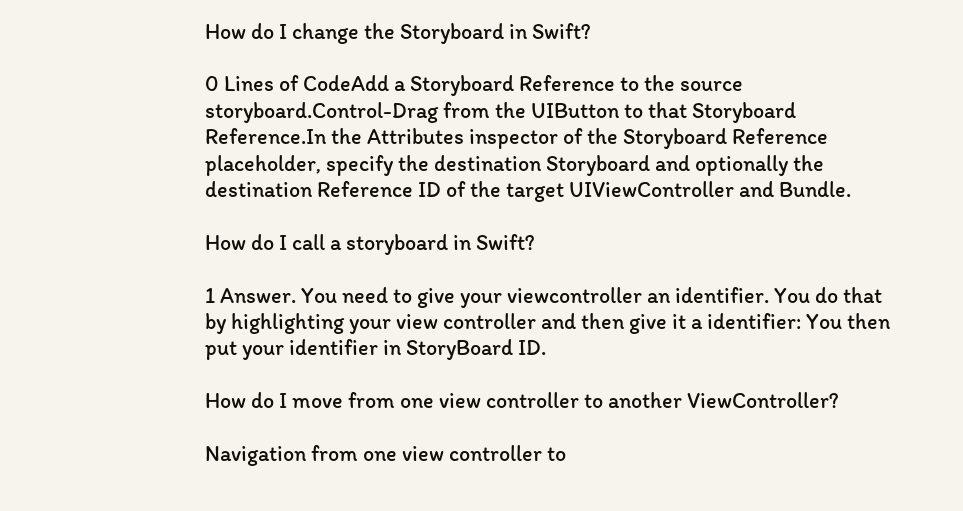How do I change the Storyboard in Swift?

0 Lines of CodeAdd a Storyboard Reference to the source storyboard.Control-Drag from the UIButton to that Storyboard Reference.In the Attributes inspector of the Storyboard Reference placeholder, specify the destination Storyboard and optionally the destination Reference ID of the target UIViewController and Bundle.

How do I call a storyboard in Swift?

1 Answer. You need to give your viewcontroller an identifier. You do that by highlighting your view controller and then give it a identifier: You then put your identifier in StoryBoard ID.

How do I move from one view controller to another ViewController?

Navigation from one view controller to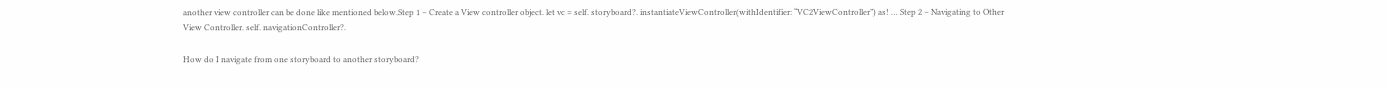another view controller can be done like mentioned below.Step 1 − Create a View controller object. let vc = self. storyboard?. instantiateViewController(withIdentifier: “VC2ViewController”) as! … Step 2 − Navigating to Other View Controller. self. navigationController?.

How do I navigate from one storyboard to another storyboard?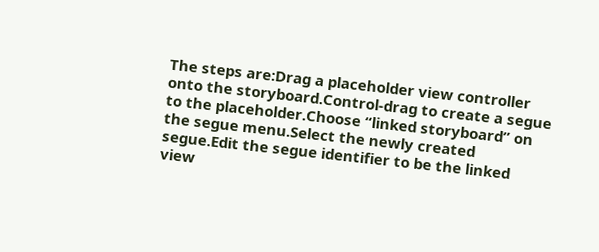The steps are:Drag a placeholder view controller onto the storyboard.Control-drag to create a segue to the placeholder.Choose “linked storyboard” on the segue menu.Select the newly created segue.Edit the segue identifier to be the linked view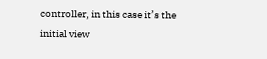controller, in this case it’s the initial view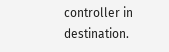controller in destination.